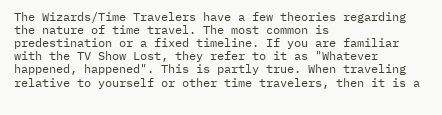The Wizards/Time Travelers have a few theories regarding the nature of time travel. The most common is predestination or a fixed timeline. If you are familiar with the TV Show Lost, they refer to it as "Whatever happened, happened". This is partly true. When traveling relative to yourself or other time travelers, then it is a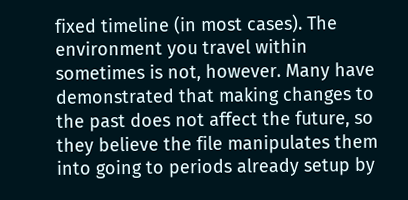fixed timeline (in most cases). The environment you travel within sometimes is not, however. Many have demonstrated that making changes to the past does not affect the future, so they believe the file manipulates them into going to periods already setup by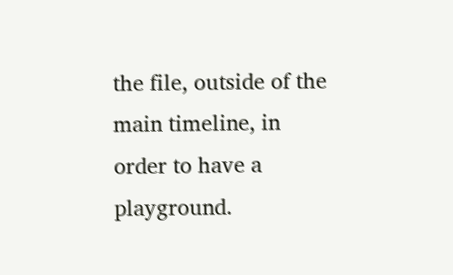the file, outside of the main timeline, in order to have a playground.